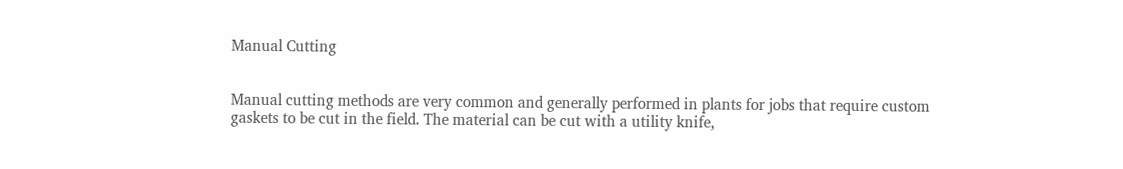Manual Cutting


Manual cutting methods are very common and generally performed in plants for jobs that require custom gaskets to be cut in the field. The material can be cut with a utility knife,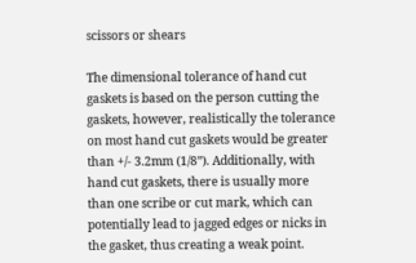scissors or shears

The dimensional tolerance of hand cut gaskets is based on the person cutting the gaskets, however, realistically the tolerance on most hand cut gaskets would be greater than +/- 3.2mm (1/8”). Additionally, with hand cut gaskets, there is usually more than one scribe or cut mark, which can potentially lead to jagged edges or nicks in the gasket, thus creating a weak point.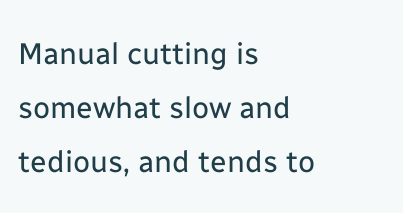Manual cutting is somewhat slow and tedious, and tends to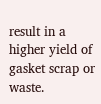result in a higher yield of gasket scrap or waste.